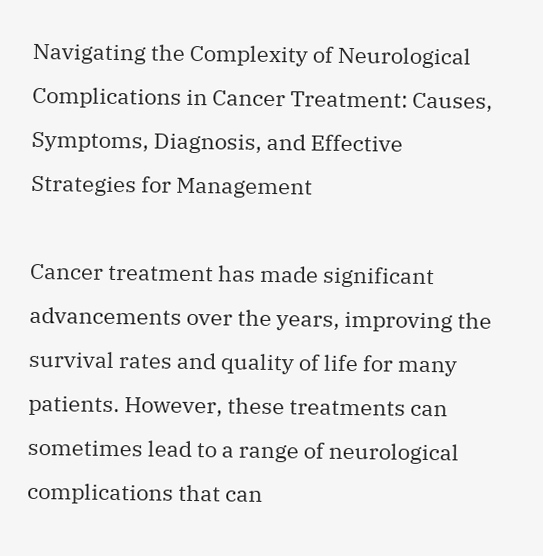Navigating the Complexity of Neurological Complications in Cancer Treatment: Causes, Symptoms, Diagnosis, and Effective Strategies for Management

Cancer treatment has made significant advancements over the years, improving the survival rates and quality of life for many patients. However, these treatments can sometimes lead to a range of neurological complications that can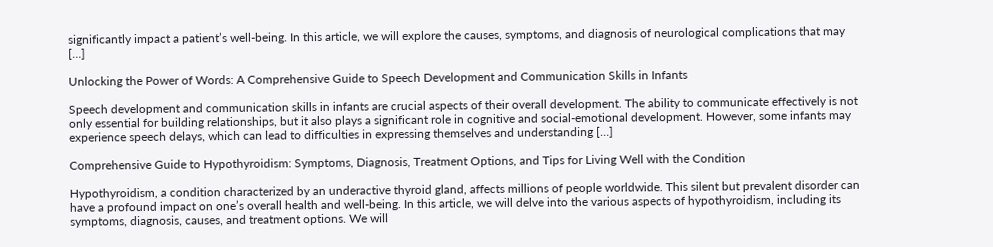significantly impact a patient’s well-being. In this article, we will explore the causes, symptoms, and diagnosis of neurological complications that may […]

Unlocking the Power of Words: A Comprehensive Guide to Speech Development and Communication Skills in Infants

Speech development and communication skills in infants are crucial aspects of their overall development. The ability to communicate effectively is not only essential for building relationships, but it also plays a significant role in cognitive and social-emotional development. However, some infants may experience speech delays, which can lead to difficulties in expressing themselves and understanding […]

Comprehensive Guide to Hypothyroidism: Symptoms, Diagnosis, Treatment Options, and Tips for Living Well with the Condition

Hypothyroidism, a condition characterized by an underactive thyroid gland, affects millions of people worldwide. This silent but prevalent disorder can have a profound impact on one’s overall health and well-being. In this article, we will delve into the various aspects of hypothyroidism, including its symptoms, diagnosis, causes, and treatment options. We will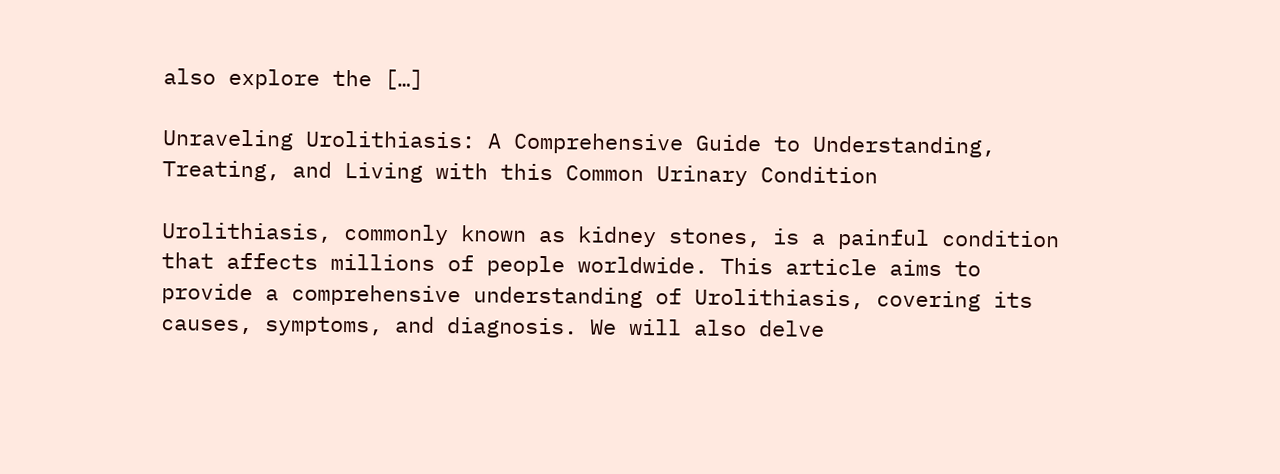also explore the […]

Unraveling Urolithiasis: A Comprehensive Guide to Understanding, Treating, and Living with this Common Urinary Condition

Urolithiasis, commonly known as kidney stones, is a painful condition that affects millions of people worldwide. This article aims to provide a comprehensive understanding of Urolithiasis, covering its causes, symptoms, and diagnosis. We will also delve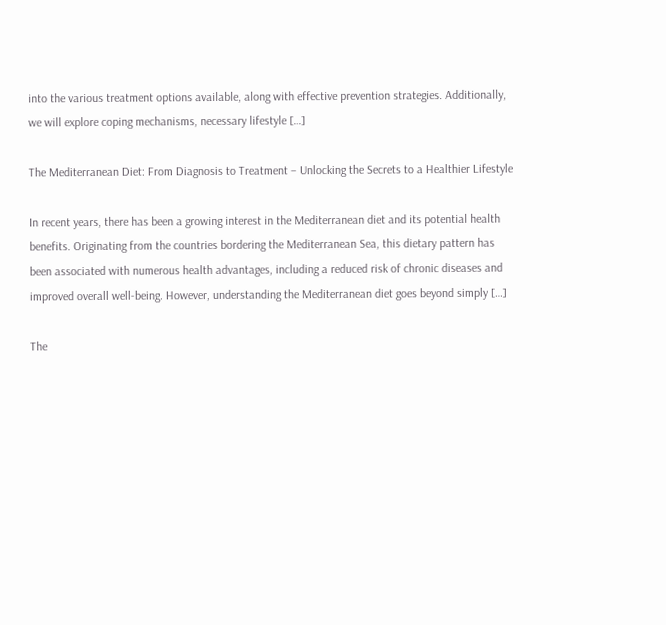into the various treatment options available, along with effective prevention strategies. Additionally, we will explore coping mechanisms, necessary lifestyle […]

The Mediterranean Diet: From Diagnosis to Treatment – Unlocking the Secrets to a Healthier Lifestyle

In recent years, there has been a growing interest in the Mediterranean diet and its potential health benefits. Originating from the countries bordering the Mediterranean Sea, this dietary pattern has been associated with numerous health advantages, including a reduced risk of chronic diseases and improved overall well-being. However, understanding the Mediterranean diet goes beyond simply […]

The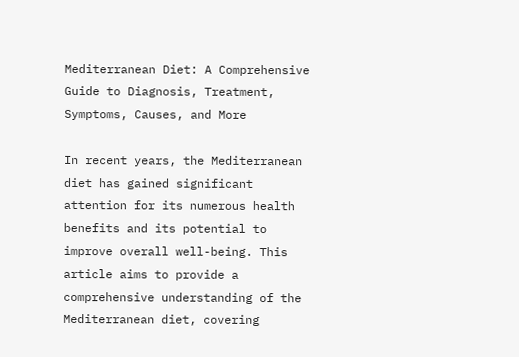Mediterranean Diet: A Comprehensive Guide to Diagnosis, Treatment, Symptoms, Causes, and More

In recent years, the Mediterranean diet has gained significant attention for its numerous health benefits and its potential to improve overall well-being. This article aims to provide a comprehensive understanding of the Mediterranean diet, covering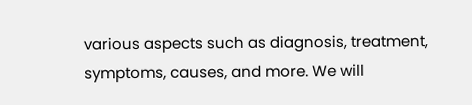various aspects such as diagnosis, treatment, symptoms, causes, and more. We will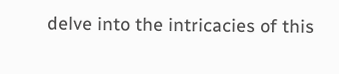delve into the intricacies of this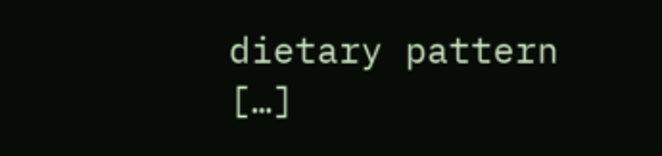dietary pattern […]